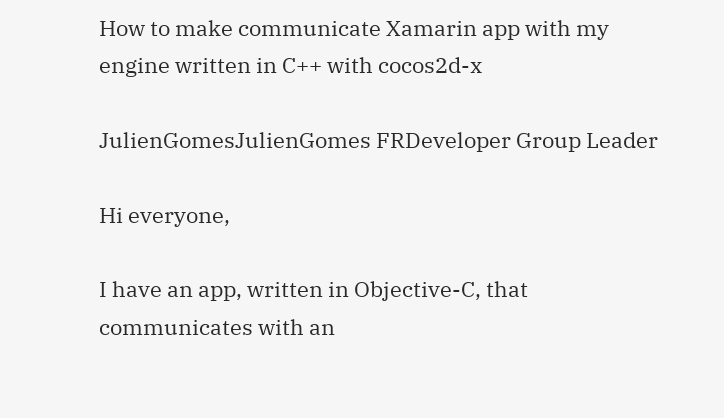How to make communicate Xamarin app with my engine written in C++ with cocos2d-x

JulienGomesJulienGomes FRDeveloper Group Leader

Hi everyone,

I have an app, written in Objective-C, that communicates with an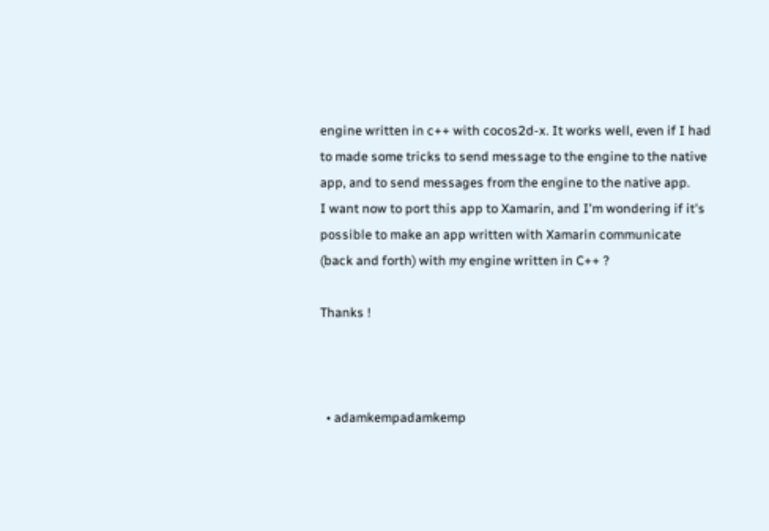engine written in c++ with cocos2d-x. It works well, even if I had to made some tricks to send message to the engine to the native app, and to send messages from the engine to the native app.
I want now to port this app to Xamarin, and I'm wondering if it's possible to make an app written with Xamarin communicate (back and forth) with my engine written in C++ ?

Thanks !



  • adamkempadamkemp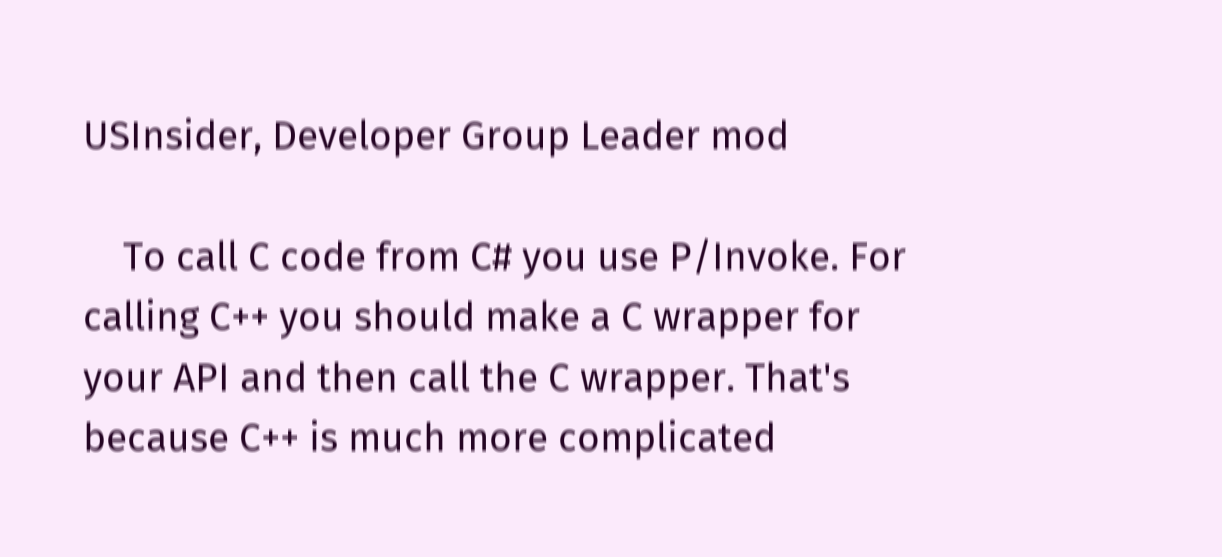USInsider, Developer Group Leader mod

    To call C code from C# you use P/Invoke. For calling C++ you should make a C wrapper for your API and then call the C wrapper. That's because C++ is much more complicated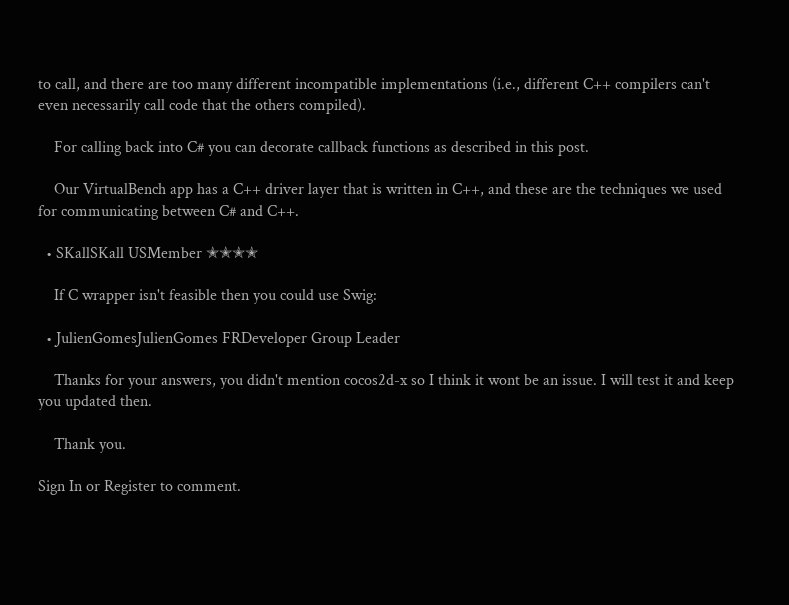to call, and there are too many different incompatible implementations (i.e., different C++ compilers can't even necessarily call code that the others compiled).

    For calling back into C# you can decorate callback functions as described in this post.

    Our VirtualBench app has a C++ driver layer that is written in C++, and these are the techniques we used for communicating between C# and C++.

  • SKallSKall USMember ✭✭✭✭

    If C wrapper isn't feasible then you could use Swig:

  • JulienGomesJulienGomes FRDeveloper Group Leader

    Thanks for your answers, you didn't mention cocos2d-x so I think it wont be an issue. I will test it and keep you updated then.

    Thank you.

Sign In or Register to comment.